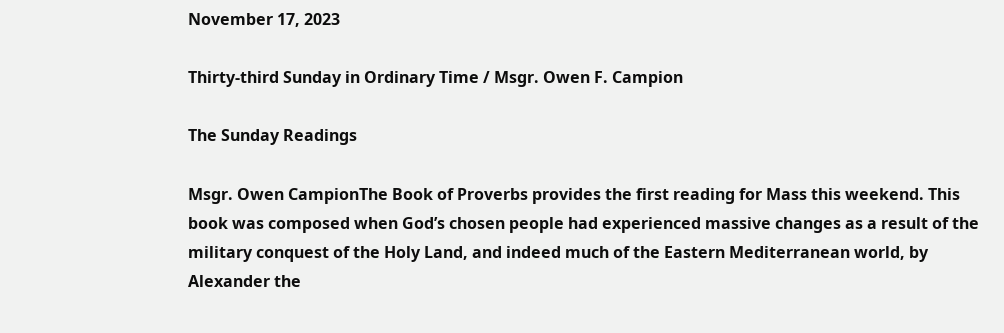November 17, 2023

Thirty-third Sunday in Ordinary Time / Msgr. Owen F. Campion

The Sunday Readings

Msgr. Owen CampionThe Book of Proverbs provides the first reading for Mass this weekend. This book was composed when God’s chosen people had experienced massive changes as a result of the military conquest of the Holy Land, and indeed much of the Eastern Mediterranean world, by Alexander the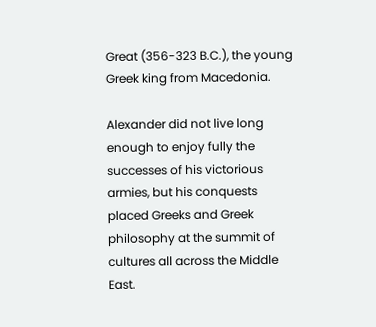Great (356-323 B.C.), the young Greek king from Macedonia.

Alexander did not live long enough to enjoy fully the successes of his victorious armies, but his conquests placed Greeks and Greek philosophy at the summit of cultures all across the Middle East.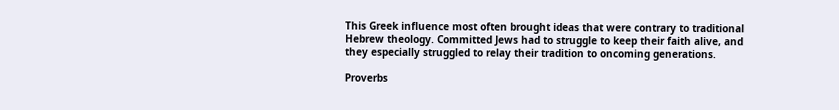This Greek influence most often brought ideas that were contrary to traditional Hebrew theology. Committed Jews had to struggle to keep their faith alive, and they especially struggled to relay their tradition to oncoming generations.

Proverbs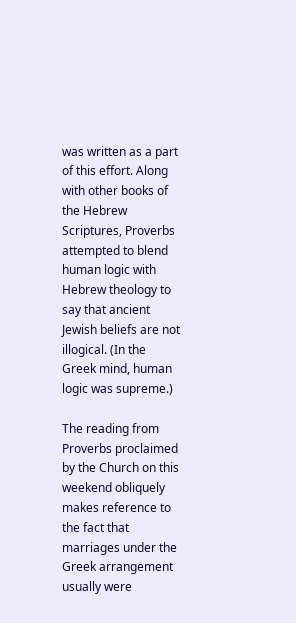was written as a part of this effort. Along with other books of the Hebrew Scriptures, Proverbs attempted to blend human logic with Hebrew theology to say that ancient Jewish beliefs are not illogical. (In the Greek mind, human logic was supreme.)

The reading from Proverbs proclaimed by the Church on this weekend obliquely makes reference to the fact that marriages under the Greek arrangement usually were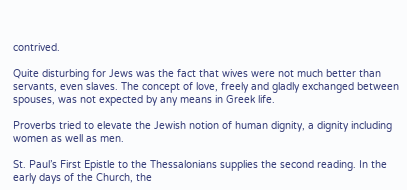contrived.

Quite disturbing for Jews was the fact that wives were not much better than servants, even slaves. The concept of love, freely and gladly exchanged between spouses, was not expected by any means in Greek life.

Proverbs tried to elevate the Jewish notion of human dignity, a dignity including women as well as men.

St. Paul’s First Epistle to the Thessalonians supplies the second reading. In the early days of the Church, the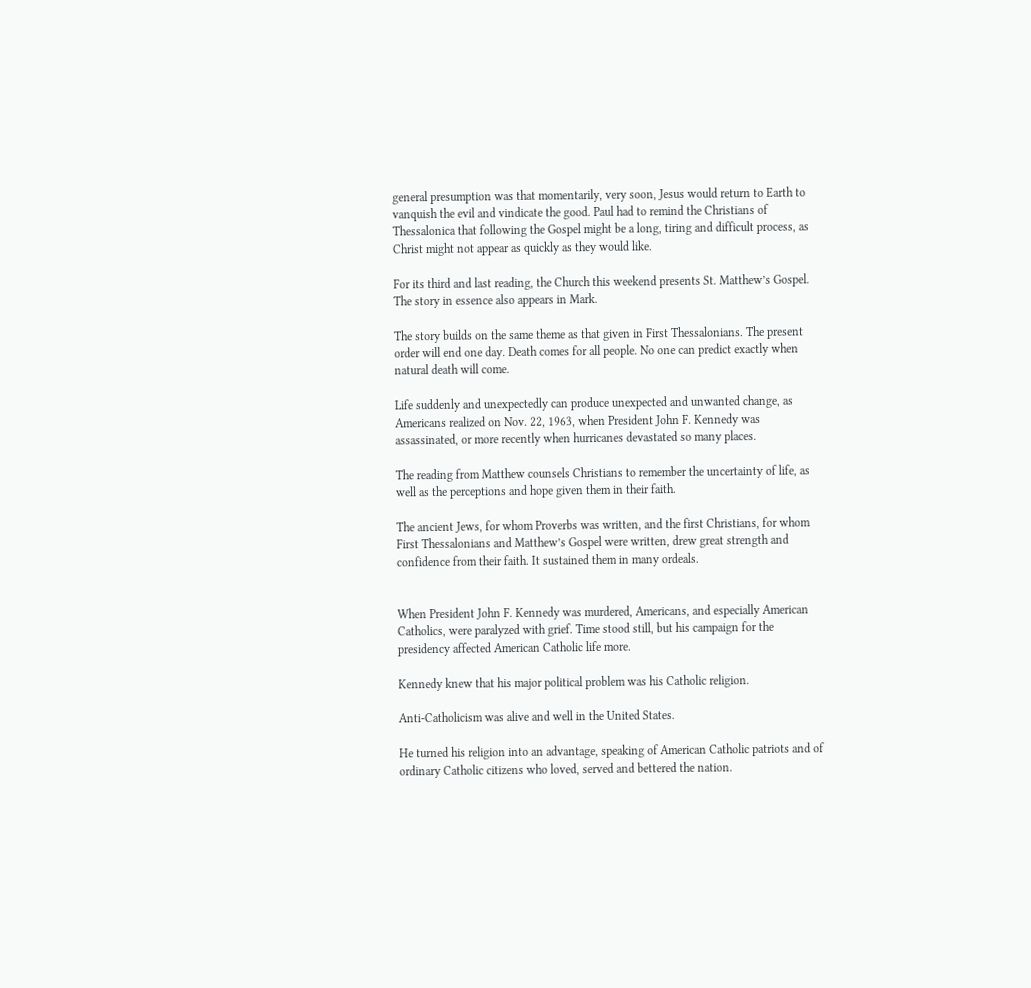general presumption was that momentarily, very soon, Jesus would return to Earth to vanquish the evil and vindicate the good. Paul had to remind the Christians of Thessalonica that following the Gospel might be a long, tiring and difficult process, as Christ might not appear as quickly as they would like.

For its third and last reading, the Church this weekend presents St. Matthew’s Gospel. The story in essence also appears in Mark.

The story builds on the same theme as that given in First Thessalonians. The present order will end one day. Death comes for all people. No one can predict exactly when natural death will come.

Life suddenly and unexpectedly can produce unexpected and unwanted change, as Americans realized on Nov. 22, 1963, when President John F. Kennedy was assassinated, or more recently when hurricanes devastated so many places.

The reading from Matthew counsels Christians to remember the uncertainty of life, as well as the perceptions and hope given them in their faith.

The ancient Jews, for whom Proverbs was written, and the first Christians, for whom First Thessalonians and Matthew’s Gospel were written, drew great strength and confidence from their faith. It sustained them in many ordeals.


When President John F. Kennedy was murdered, Americans, and especially American Catholics, were paralyzed with grief. Time stood still, but his campaign for the presidency affected American Catholic life more.

Kennedy knew that his major political problem was his Catholic religion.

Anti-Catholicism was alive and well in the United States.

He turned his religion into an advantage, speaking of American Catholic patriots and of ordinary Catholic citizens who loved, served and bettered the nation.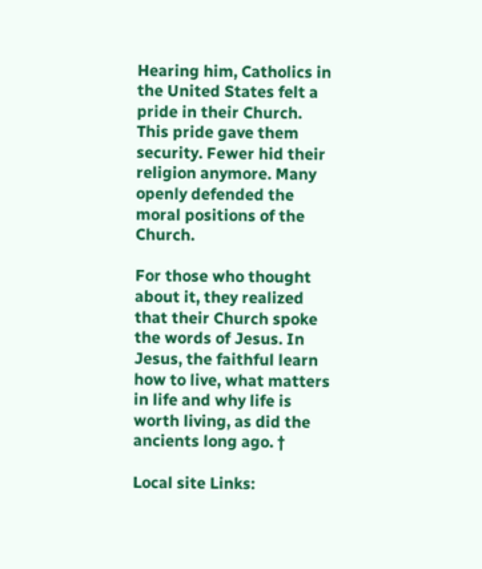Hearing him, Catholics in the United States felt a pride in their Church. This pride gave them security. Fewer hid their religion anymore. Many openly defended the moral positions of the Church.

For those who thought about it, they realized that their Church spoke the words of Jesus. In Jesus, the faithful learn how to live, what matters in life and why life is worth living, as did the ancients long ago. †

Local site Links: